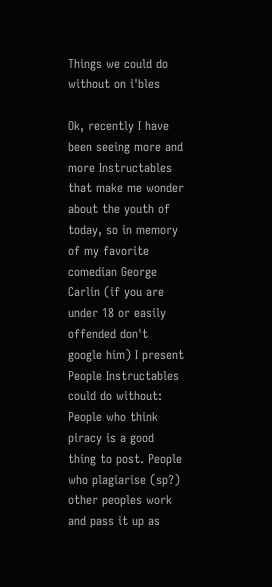Things we could do without on i'bles

Ok, recently I have been seeing more and more Instructables that make me wonder about the youth of today, so in memory of my favorite comedian George Carlin (if you are under 18 or easily offended don't google him) I present People Instructables could do without: People who think piracy is a good thing to post. People who plagiarise (sp?) other peoples work and pass it up as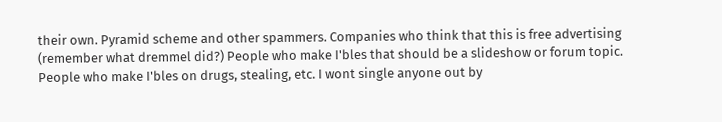their own. Pyramid scheme and other spammers. Companies who think that this is free advertising (remember what dremmel did?) People who make I'bles that should be a slideshow or forum topic. People who make I'bles on drugs, stealing, etc. I wont single anyone out by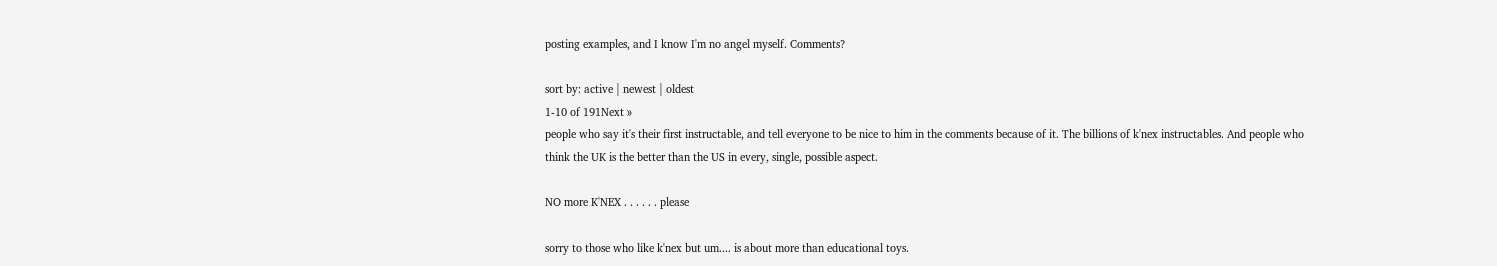posting examples, and I know I'm no angel myself. Comments?

sort by: active | newest | oldest
1-10 of 191Next »
people who say it's their first instructable, and tell everyone to be nice to him in the comments because of it. The billions of k'nex instructables. And people who think the UK is the better than the US in every, single, possible aspect.

NO more K'NEX . . . . . . please

sorry to those who like k'nex but um.... is about more than educational toys.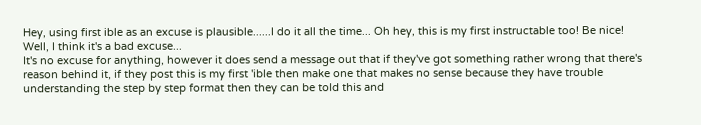Hey, using first ible as an excuse is plausible......I do it all the time... Oh hey, this is my first instructable too! Be nice!
Well, I think it's a bad excuse...
It's no excuse for anything, however it does send a message out that if they've got something rather wrong that there's reason behind it, if they post this is my first 'ible then make one that makes no sense because they have trouble understanding the step by step format then they can be told this and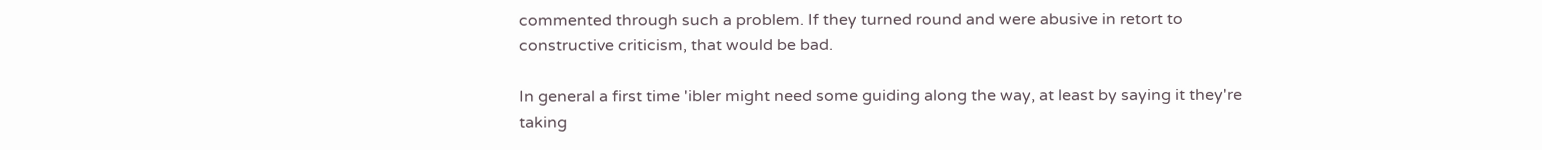commented through such a problem. If they turned round and were abusive in retort to constructive criticism, that would be bad.

In general a first time 'ibler might need some guiding along the way, at least by saying it they're taking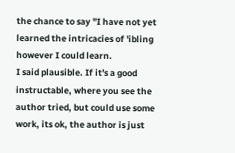the chance to say "I have not yet learned the intricacies of 'ibling however I could learn.
I said plausible. If it's a good instructable, where you see the author tried, but could use some work, its ok, the author is just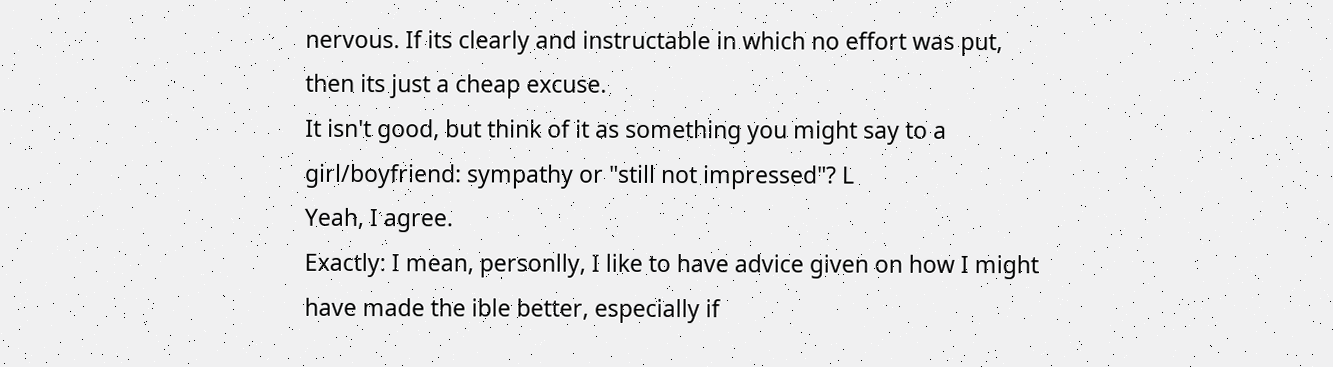nervous. If its clearly and instructable in which no effort was put, then its just a cheap excuse.
It isn't good, but think of it as something you might say to a girl/boyfriend: sympathy or "still not impressed"? L
Yeah, I agree.
Exactly: I mean, personlly, I like to have advice given on how I might have made the ible better, especially if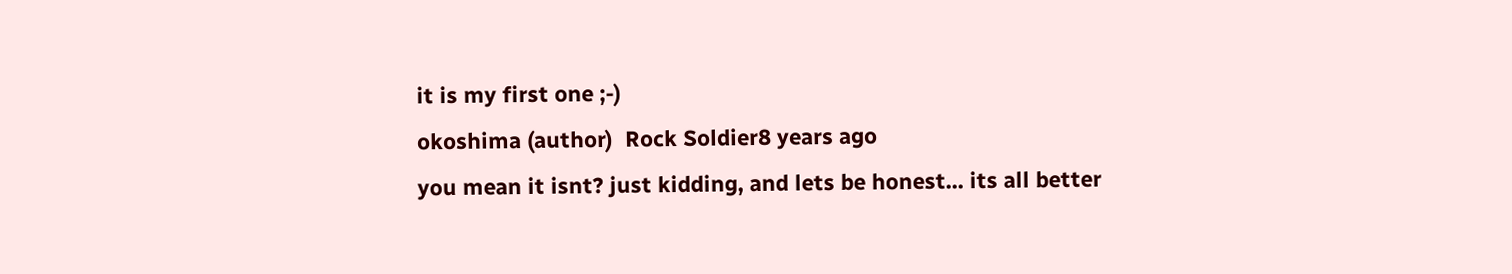it is my first one ;-)
okoshima (author)  Rock Soldier8 years ago
you mean it isnt? just kidding, and lets be honest... its all better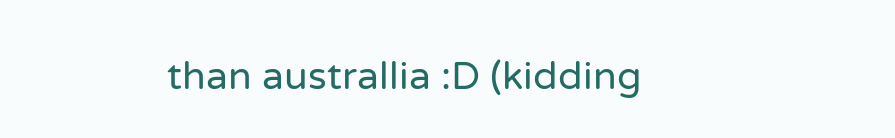than australlia :D (kidding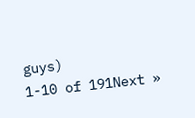guys)
1-10 of 191Next »